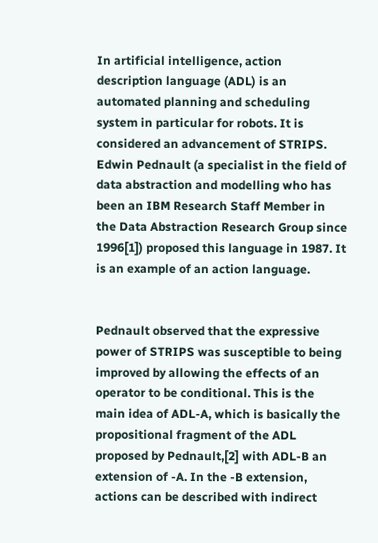In artificial intelligence, action description language (ADL) is an automated planning and scheduling system in particular for robots. It is considered an advancement of STRIPS. Edwin Pednault (a specialist in the field of data abstraction and modelling who has been an IBM Research Staff Member in the Data Abstraction Research Group since 1996[1]) proposed this language in 1987. It is an example of an action language.


Pednault observed that the expressive power of STRIPS was susceptible to being improved by allowing the effects of an operator to be conditional. This is the main idea of ADL-A, which is basically the propositional fragment of the ADL proposed by Pednault,[2] with ADL-B an extension of -A. In the -B extension, actions can be described with indirect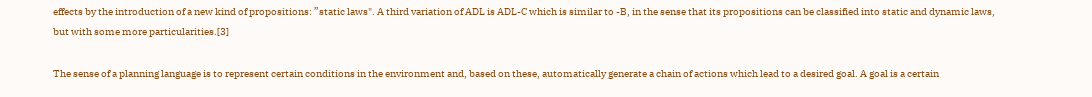effects by the introduction of a new kind of propositions: ”static laws". A third variation of ADL is ADL-C which is similar to -B, in the sense that its propositions can be classified into static and dynamic laws, but with some more particularities.[3]

The sense of a planning language is to represent certain conditions in the environment and, based on these, automatically generate a chain of actions which lead to a desired goal. A goal is a certain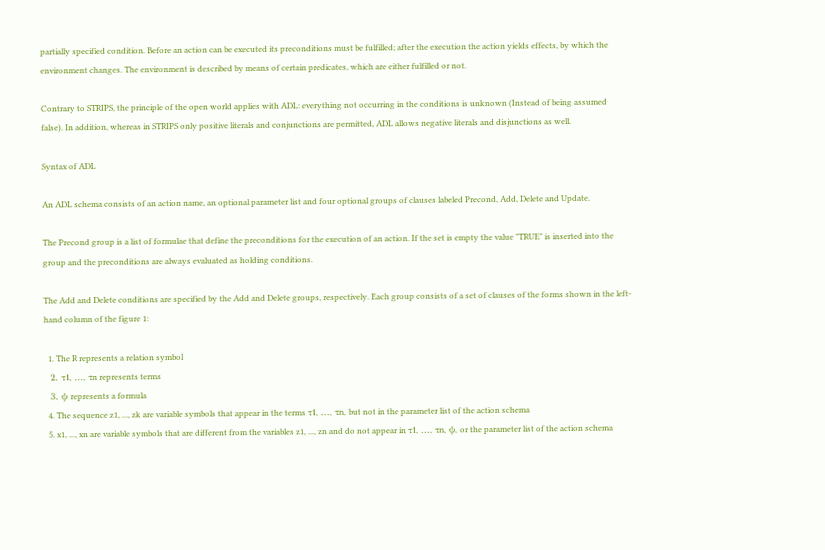partially specified condition. Before an action can be executed its preconditions must be fulfilled; after the execution the action yields effects, by which the environment changes. The environment is described by means of certain predicates, which are either fulfilled or not.

Contrary to STRIPS, the principle of the open world applies with ADL: everything not occurring in the conditions is unknown (Instead of being assumed false). In addition, whereas in STRIPS only positive literals and conjunctions are permitted, ADL allows negative literals and disjunctions as well.

Syntax of ADL

An ADL schema consists of an action name, an optional parameter list and four optional groups of clauses labeled Precond, Add, Delete and Update.

The Precond group is a list of formulae that define the preconditions for the execution of an action. If the set is empty the value "TRUE" is inserted into the group and the preconditions are always evaluated as holding conditions.

The Add and Delete conditions are specified by the Add and Delete groups, respectively. Each group consists of a set of clauses of the forms shown in the left-hand column of the figure 1:

  1. The R represents a relation symbol
  2. τ1, ..., τn represents terms
  3. ψ represents a formula
  4. The sequence z1, ..., zk are variable symbols that appear in the terms τ1, ..., τn, but not in the parameter list of the action schema
  5. x1, ..., xn are variable symbols that are different from the variables z1, ..., zn and do not appear in τ1, ..., τn, ψ, or the parameter list of the action schema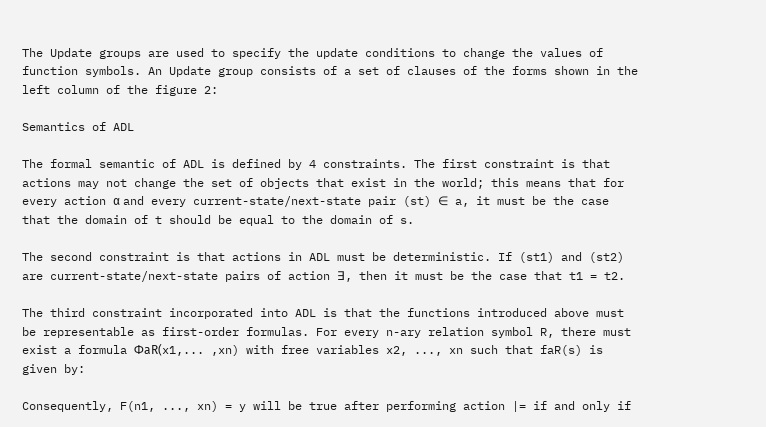The Update groups are used to specify the update conditions to change the values of function symbols. An Update group consists of a set of clauses of the forms shown in the left column of the figure 2:

Semantics of ADL

The formal semantic of ADL is defined by 4 constraints. The first constraint is that actions may not change the set of objects that exist in the world; this means that for every action α and every current-state/next-state pair (st) ∈ a, it must be the case that the domain of t should be equal to the domain of s.

The second constraint is that actions in ADL must be deterministic. If (st1) and (st2) are current-state/next-state pairs of action ∃, then it must be the case that t1 = t2.

The third constraint incorporated into ADL is that the functions introduced above must be representable as first-order formulas. For every n-ary relation symbol R, there must exist a formula ΦaR(x1,... ,xn) with free variables x2, ..., xn such that faR(s) is given by:

Consequently, F(n1, ..., xn) = y will be true after performing action |= if and only if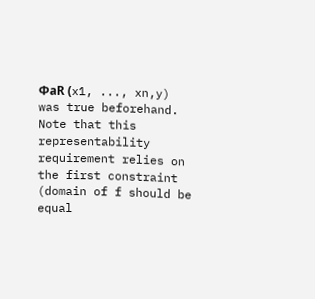ΦaR (x1, ..., xn,y) was true beforehand. Note that this representability requirement relies on the first constraint (domain of f should be equal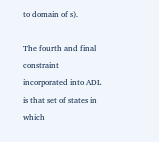to domain of s).

The fourth and final constraint incorporated into ADL is that set of states in which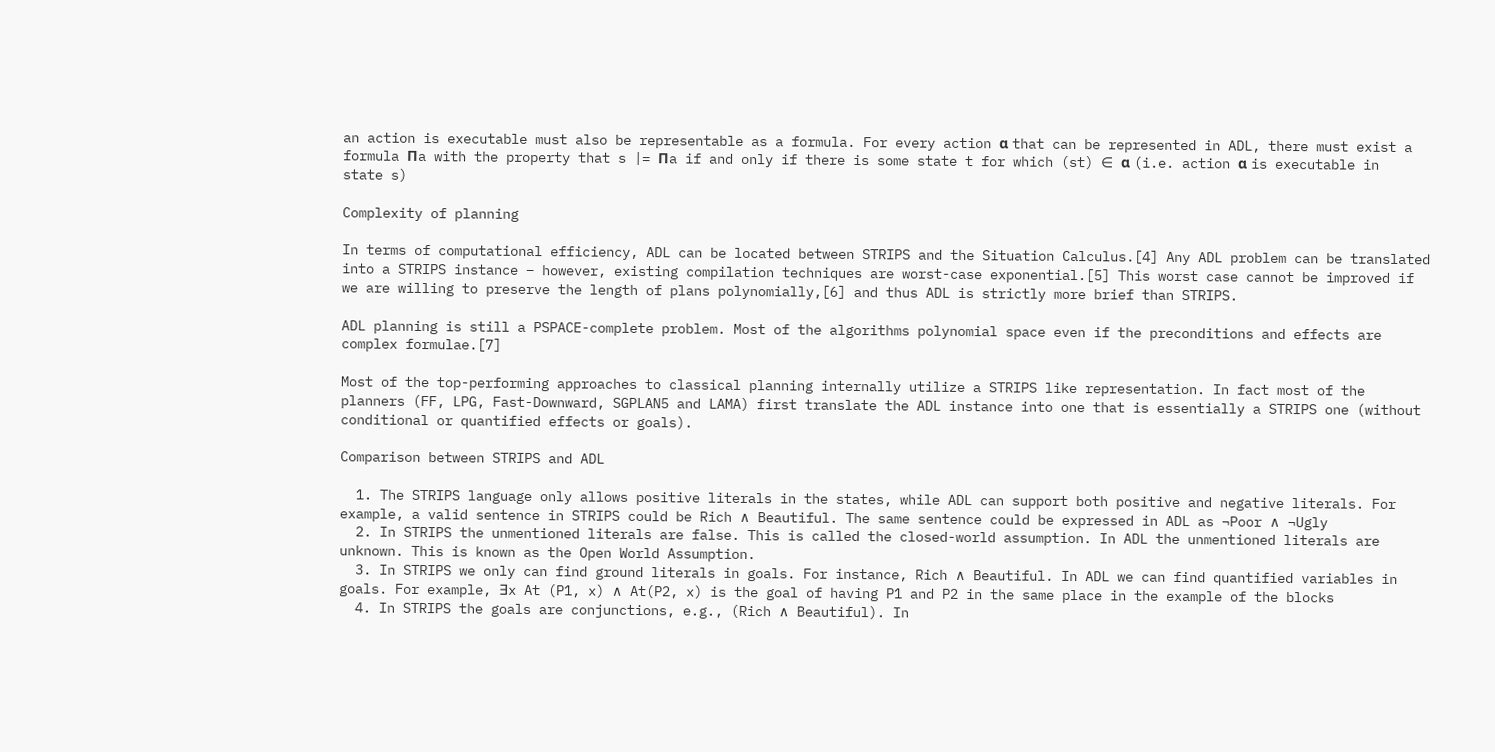an action is executable must also be representable as a formula. For every action α that can be represented in ADL, there must exist a formula Πa with the property that s |= Πa if and only if there is some state t for which (st) ∈ α (i.e. action α is executable in state s)

Complexity of planning

In terms of computational efficiency, ADL can be located between STRIPS and the Situation Calculus.[4] Any ADL problem can be translated into a STRIPS instance – however, existing compilation techniques are worst-case exponential.[5] This worst case cannot be improved if we are willing to preserve the length of plans polynomially,[6] and thus ADL is strictly more brief than STRIPS.

ADL planning is still a PSPACE-complete problem. Most of the algorithms polynomial space even if the preconditions and effects are complex formulae.[7]

Most of the top-performing approaches to classical planning internally utilize a STRIPS like representation. In fact most of the planners (FF, LPG, Fast-Downward, SGPLAN5 and LAMA) first translate the ADL instance into one that is essentially a STRIPS one (without conditional or quantified effects or goals).

Comparison between STRIPS and ADL

  1. The STRIPS language only allows positive literals in the states, while ADL can support both positive and negative literals. For example, a valid sentence in STRIPS could be Rich ∧ Beautiful. The same sentence could be expressed in ADL as ¬Poor ∧ ¬Ugly
  2. In STRIPS the unmentioned literals are false. This is called the closed-world assumption. In ADL the unmentioned literals are unknown. This is known as the Open World Assumption.
  3. In STRIPS we only can find ground literals in goals. For instance, Rich ∧ Beautiful. In ADL we can find quantified variables in goals. For example, ∃x At (P1, x) ∧ At(P2, x) is the goal of having P1 and P2 in the same place in the example of the blocks
  4. In STRIPS the goals are conjunctions, e.g., (Rich ∧ Beautiful). In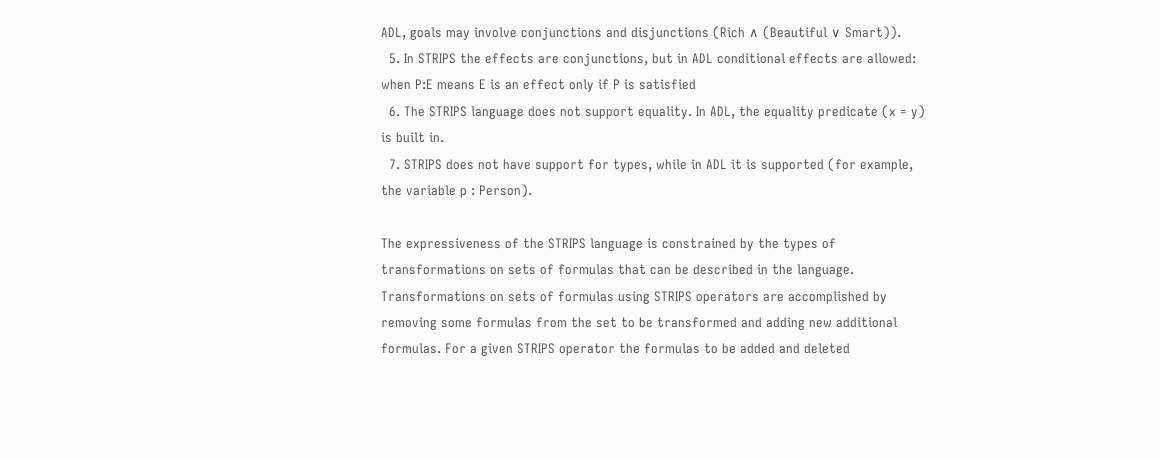ADL, goals may involve conjunctions and disjunctions (Rich ∧ (Beautiful ∨ Smart)).
  5. In STRIPS the effects are conjunctions, but in ADL conditional effects are allowed: when P:E means E is an effect only if P is satisfied
  6. The STRIPS language does not support equality. In ADL, the equality predicate (x = y) is built in.
  7. STRIPS does not have support for types, while in ADL it is supported (for example, the variable p : Person).

The expressiveness of the STRIPS language is constrained by the types of transformations on sets of formulas that can be described in the language. Transformations on sets of formulas using STRIPS operators are accomplished by removing some formulas from the set to be transformed and adding new additional formulas. For a given STRIPS operator the formulas to be added and deleted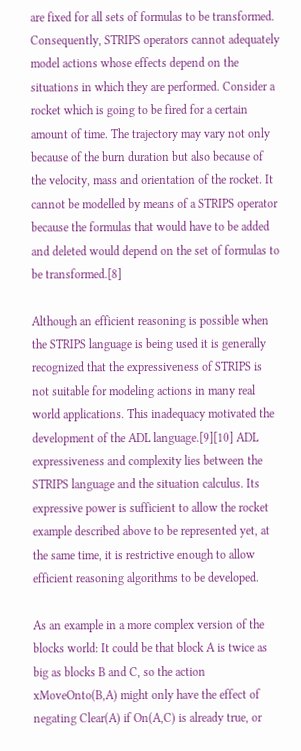are fixed for all sets of formulas to be transformed. Consequently, STRIPS operators cannot adequately model actions whose effects depend on the situations in which they are performed. Consider a rocket which is going to be fired for a certain amount of time. The trajectory may vary not only because of the burn duration but also because of the velocity, mass and orientation of the rocket. It cannot be modelled by means of a STRIPS operator because the formulas that would have to be added and deleted would depend on the set of formulas to be transformed.[8]

Although an efficient reasoning is possible when the STRIPS language is being used it is generally recognized that the expressiveness of STRIPS is not suitable for modeling actions in many real world applications. This inadequacy motivated the development of the ADL language.[9][10] ADL expressiveness and complexity lies between the STRIPS language and the situation calculus. Its expressive power is sufficient to allow the rocket example described above to be represented yet, at the same time, it is restrictive enough to allow efficient reasoning algorithms to be developed.

As an example in a more complex version of the blocks world: It could be that block A is twice as big as blocks B and C, so the action xMoveOnto(B,A) might only have the effect of negating Clear(A) if On(A,C) is already true, or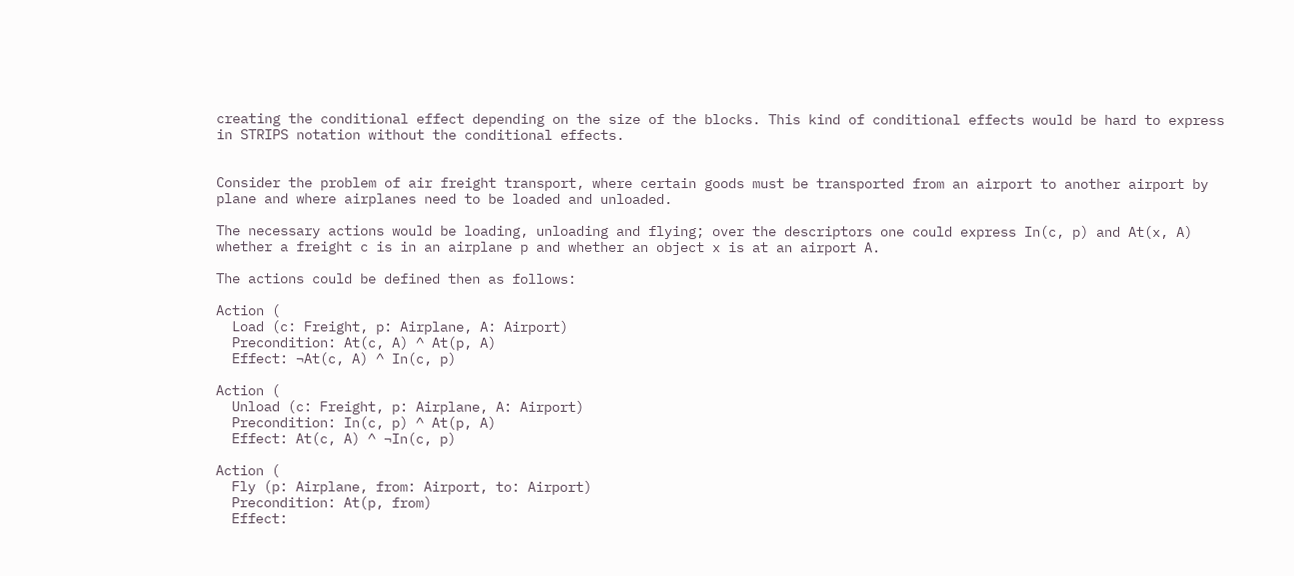creating the conditional effect depending on the size of the blocks. This kind of conditional effects would be hard to express in STRIPS notation without the conditional effects.


Consider the problem of air freight transport, where certain goods must be transported from an airport to another airport by plane and where airplanes need to be loaded and unloaded.

The necessary actions would be loading, unloading and flying; over the descriptors one could express In(c, p) and At(x, A) whether a freight c is in an airplane p and whether an object x is at an airport A.

The actions could be defined then as follows:

Action (
  Load (c: Freight, p: Airplane, A: Airport)
  Precondition: At(c, A) ^ At(p, A)
  Effect: ¬At(c, A) ^ In(c, p)

Action (
  Unload (c: Freight, p: Airplane, A: Airport)
  Precondition: In(c, p) ^ At(p, A)
  Effect: At(c, A) ^ ¬In(c, p)

Action (
  Fly (p: Airplane, from: Airport, to: Airport)
  Precondition: At(p, from)
  Effect: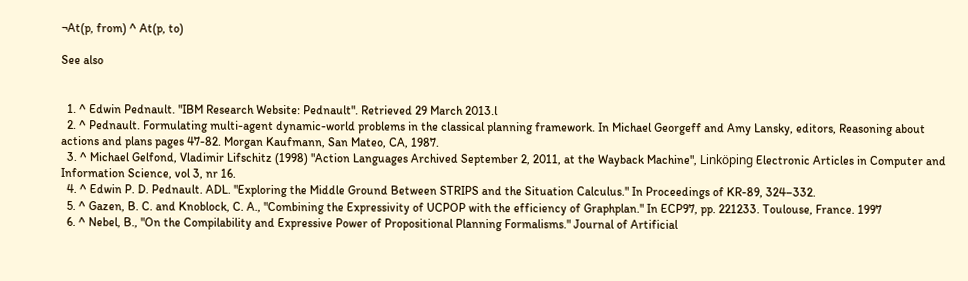¬At(p, from) ^ At(p, to)

See also


  1. ^ Edwin Pednault. "IBM Research Website: Pednault". Retrieved 29 March 2013.l
  2. ^ Pednault. Formulating multi-agent dynamic-world problems in the classical planning framework. In Michael Georgeff and Amy Lansky, editors, Reasoning about actions and plans pages 47-82. Morgan Kaufmann, San Mateo, CA, 1987.
  3. ^ Michael Gelfond, Vladimir Lifschitz (1998) "Action Languages Archived September 2, 2011, at the Wayback Machine", Linköping Electronic Articles in Computer and Information Science, vol 3, nr 16.
  4. ^ Edwin P. D. Pednault. ADL. "Exploring the Middle Ground Between STRIPS and the Situation Calculus." In Proceedings of KR-89, 324–332.
  5. ^ Gazen, B. C. and Knoblock, C. A., "Combining the Expressivity of UCPOP with the efficiency of Graphplan." In ECP97, pp. 221233. Toulouse, France. 1997
  6. ^ Nebel, B., "On the Compilability and Expressive Power of Propositional Planning Formalisms." Journal of Artificial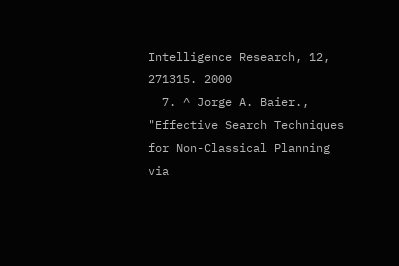Intelligence Research, 12, 271315. 2000
  7. ^ Jorge A. Baier., "Effective Search Techniques for Non-Classical Planning via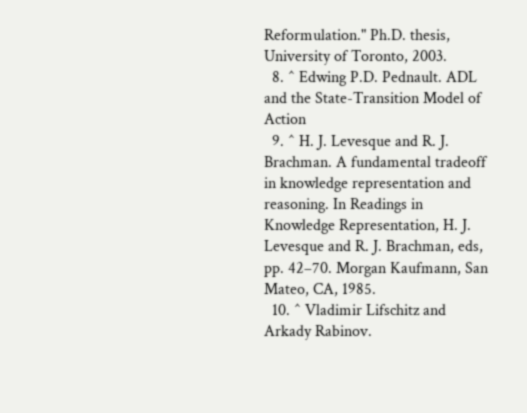Reformulation." Ph.D. thesis, University of Toronto, 2003.
  8. ^ Edwing P.D. Pednault. ADL and the State-Transition Model of Action
  9. ^ H. J. Levesque and R. J. Brachman. A fundamental tradeoff in knowledge representation and reasoning. In Readings in Knowledge Representation, H. J. Levesque and R. J. Brachman, eds, pp. 42–70. Morgan Kaufmann, San Mateo, CA, 1985.
  10. ^ Vladimir Lifschitz and Arkady Rabinov.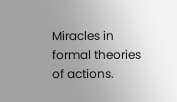Miracles in formal theories of actions.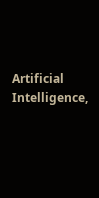Artificial Intelligence,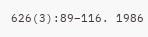626(3):89–116. 1986